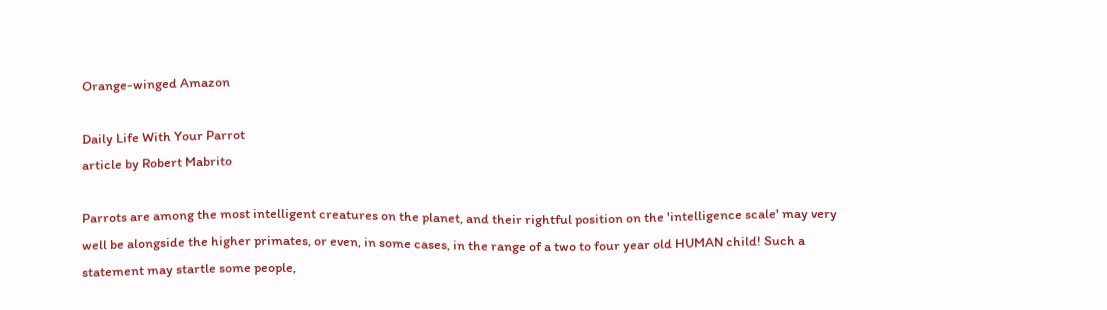Orange-winged Amazon

Daily Life With Your Parrot
article by Robert Mabrito

Parrots are among the most intelligent creatures on the planet, and their rightful position on the 'intelligence scale' may very well be alongside the higher primates, or even, in some cases, in the range of a two to four year old HUMAN child! Such a statement may startle some people,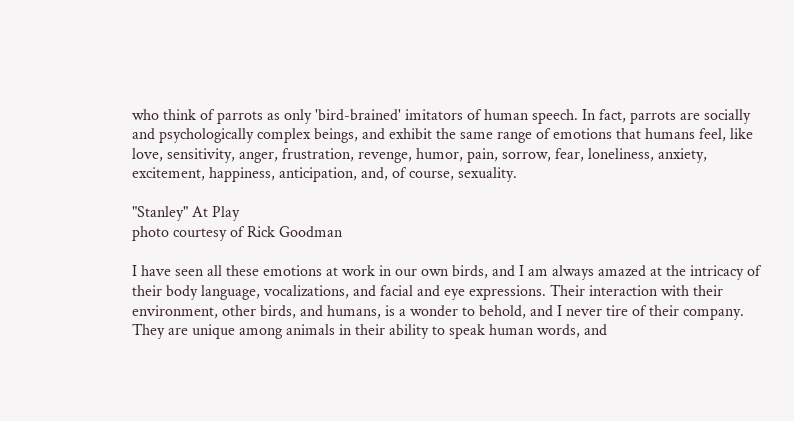who think of parrots as only 'bird-brained' imitators of human speech. In fact, parrots are socially and psychologically complex beings, and exhibit the same range of emotions that humans feel, like love, sensitivity, anger, frustration, revenge, humor, pain, sorrow, fear, loneliness, anxiety, excitement, happiness, anticipation, and, of course, sexuality.

"Stanley" At Play
photo courtesy of Rick Goodman

I have seen all these emotions at work in our own birds, and I am always amazed at the intricacy of their body language, vocalizations, and facial and eye expressions. Their interaction with their environment, other birds, and humans, is a wonder to behold, and I never tire of their company. They are unique among animals in their ability to speak human words, and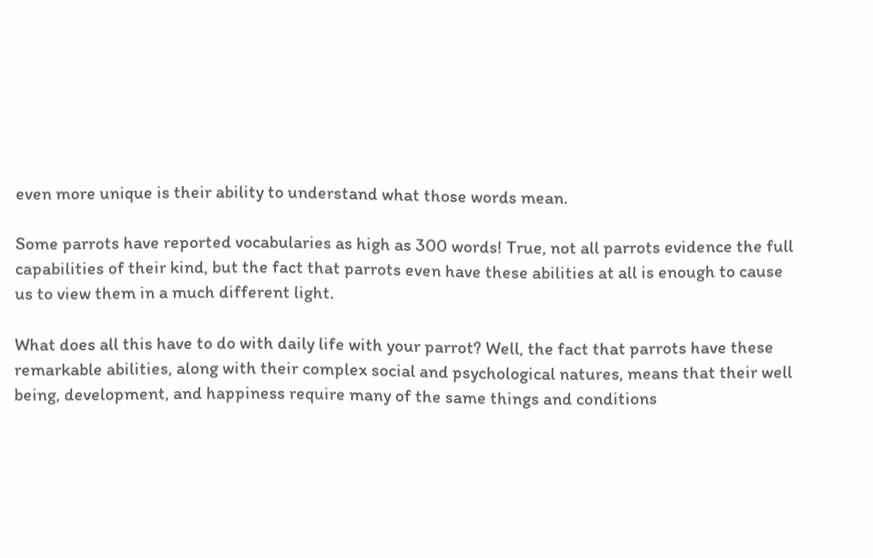even more unique is their ability to understand what those words mean.

Some parrots have reported vocabularies as high as 300 words! True, not all parrots evidence the full capabilities of their kind, but the fact that parrots even have these abilities at all is enough to cause us to view them in a much different light.

What does all this have to do with daily life with your parrot? Well, the fact that parrots have these remarkable abilities, along with their complex social and psychological natures, means that their well being, development, and happiness require many of the same things and conditions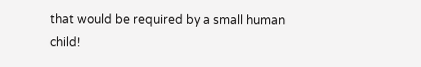that would be required by a small human child!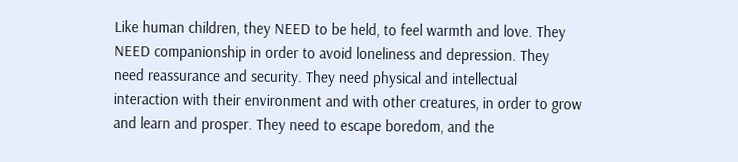Like human children, they NEED to be held, to feel warmth and love. They NEED companionship in order to avoid loneliness and depression. They need reassurance and security. They need physical and intellectual interaction with their environment and with other creatures, in order to grow and learn and prosper. They need to escape boredom, and the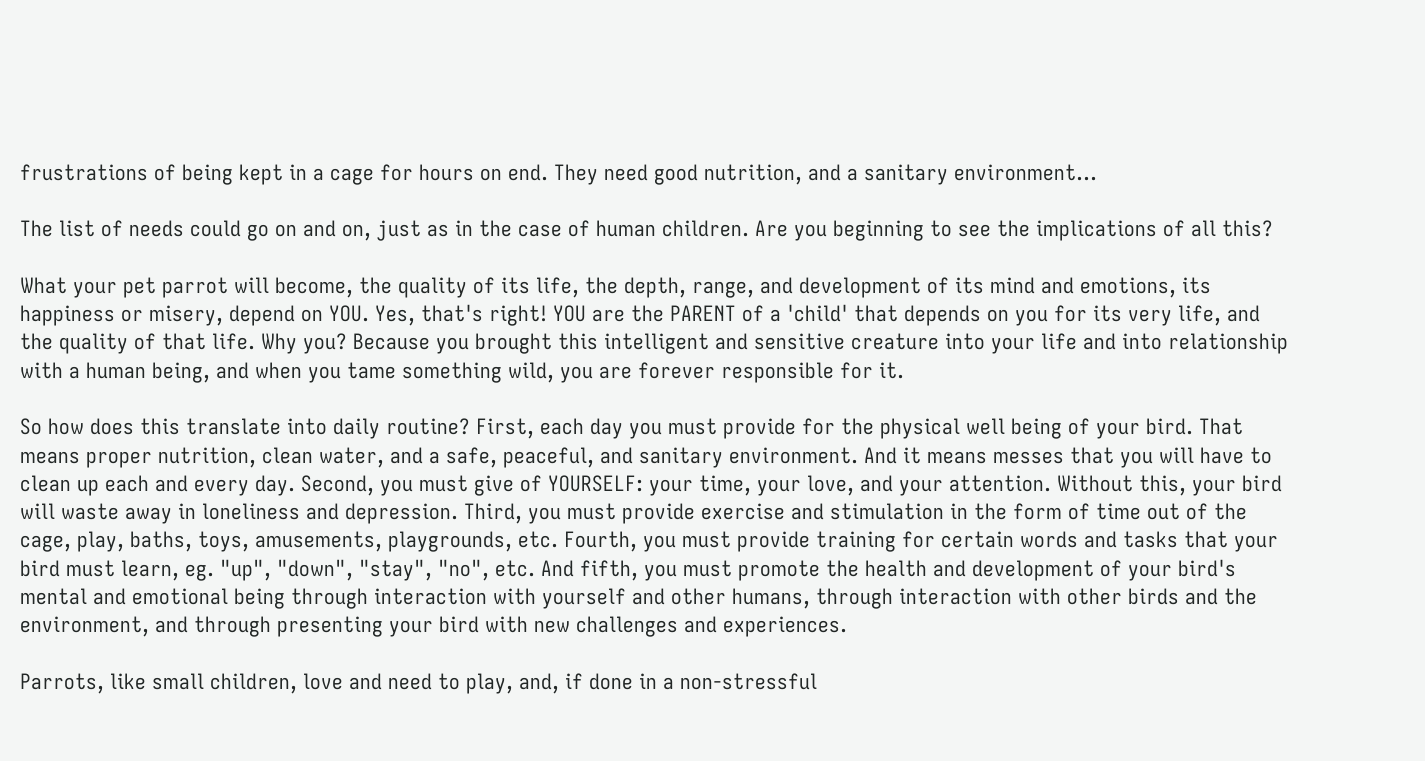frustrations of being kept in a cage for hours on end. They need good nutrition, and a sanitary environment...

The list of needs could go on and on, just as in the case of human children. Are you beginning to see the implications of all this?

What your pet parrot will become, the quality of its life, the depth, range, and development of its mind and emotions, its happiness or misery, depend on YOU. Yes, that's right! YOU are the PARENT of a 'child' that depends on you for its very life, and the quality of that life. Why you? Because you brought this intelligent and sensitive creature into your life and into relationship with a human being, and when you tame something wild, you are forever responsible for it.

So how does this translate into daily routine? First, each day you must provide for the physical well being of your bird. That means proper nutrition, clean water, and a safe, peaceful, and sanitary environment. And it means messes that you will have to clean up each and every day. Second, you must give of YOURSELF: your time, your love, and your attention. Without this, your bird will waste away in loneliness and depression. Third, you must provide exercise and stimulation in the form of time out of the cage, play, baths, toys, amusements, playgrounds, etc. Fourth, you must provide training for certain words and tasks that your bird must learn, eg. "up", "down", "stay", "no", etc. And fifth, you must promote the health and development of your bird's mental and emotional being through interaction with yourself and other humans, through interaction with other birds and the environment, and through presenting your bird with new challenges and experiences.

Parrots, like small children, love and need to play, and, if done in a non-stressful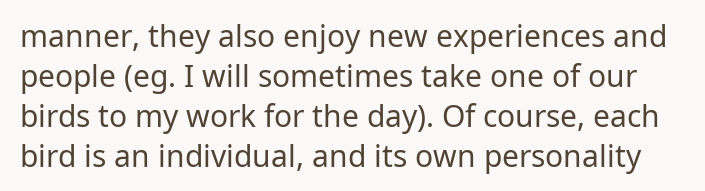manner, they also enjoy new experiences and people (eg. I will sometimes take one of our birds to my work for the day). Of course, each bird is an individual, and its own personality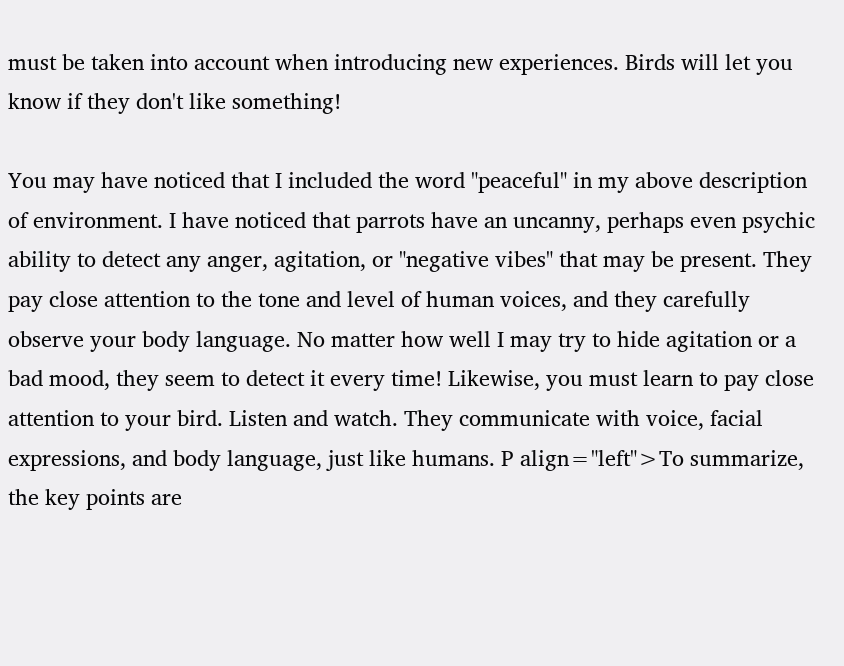must be taken into account when introducing new experiences. Birds will let you know if they don't like something!

You may have noticed that I included the word "peaceful" in my above description of environment. I have noticed that parrots have an uncanny, perhaps even psychic ability to detect any anger, agitation, or "negative vibes" that may be present. They pay close attention to the tone and level of human voices, and they carefully observe your body language. No matter how well I may try to hide agitation or a bad mood, they seem to detect it every time! Likewise, you must learn to pay close attention to your bird. Listen and watch. They communicate with voice, facial expressions, and body language, just like humans. P align="left">To summarize, the key points are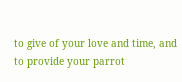to give of your love and time, and to provide your parrot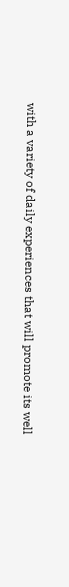with a variety of daily experiences that will promote its well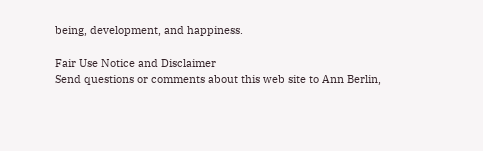being, development, and happiness.

Fair Use Notice and Disclaimer
Send questions or comments about this web site to Ann Berlin,